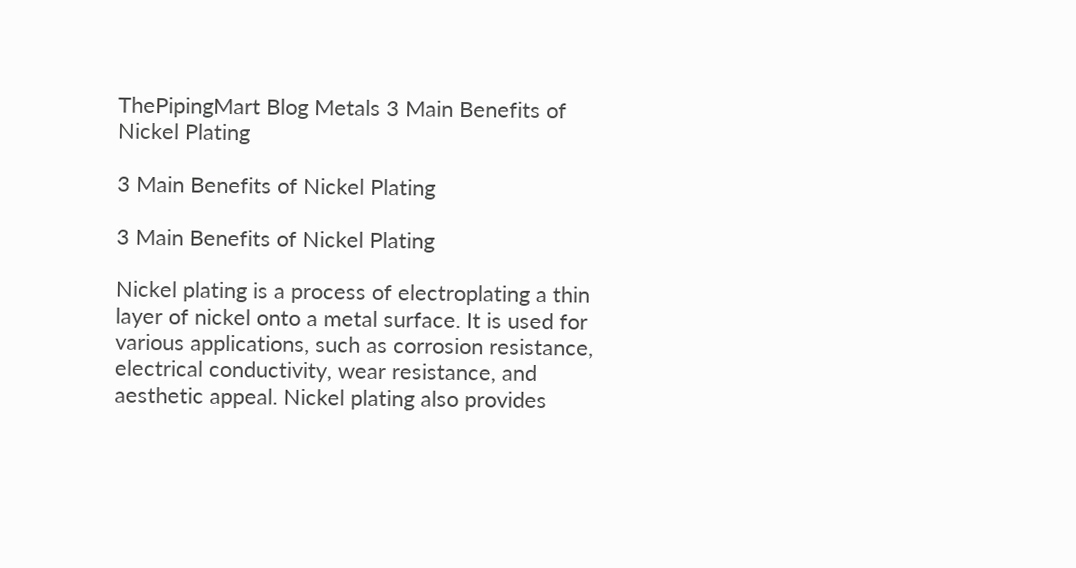ThePipingMart Blog Metals 3 Main Benefits of Nickel Plating

3 Main Benefits of Nickel Plating

3 Main Benefits of Nickel Plating

Nickel plating is a process of electroplating a thin layer of nickel onto a metal surface. It is used for various applications, such as corrosion resistance, electrical conductivity, wear resistance, and aesthetic appeal. Nickel plating also provides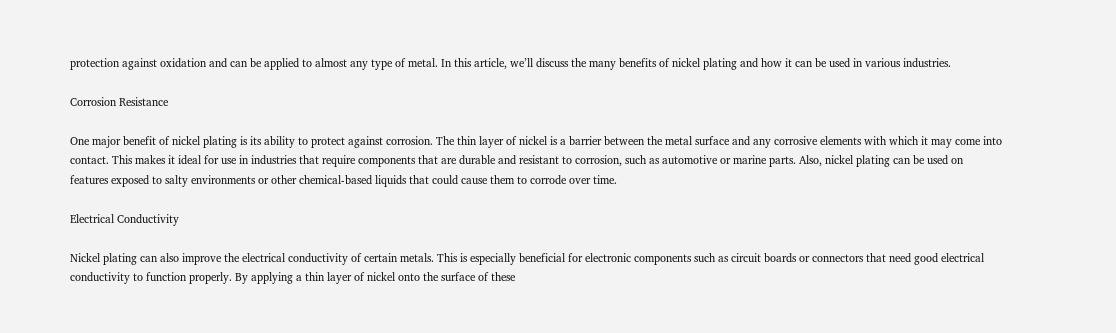protection against oxidation and can be applied to almost any type of metal. In this article, we’ll discuss the many benefits of nickel plating and how it can be used in various industries.

Corrosion Resistance

One major benefit of nickel plating is its ability to protect against corrosion. The thin layer of nickel is a barrier between the metal surface and any corrosive elements with which it may come into contact. This makes it ideal for use in industries that require components that are durable and resistant to corrosion, such as automotive or marine parts. Also, nickel plating can be used on features exposed to salty environments or other chemical-based liquids that could cause them to corrode over time.

Electrical Conductivity

Nickel plating can also improve the electrical conductivity of certain metals. This is especially beneficial for electronic components such as circuit boards or connectors that need good electrical conductivity to function properly. By applying a thin layer of nickel onto the surface of these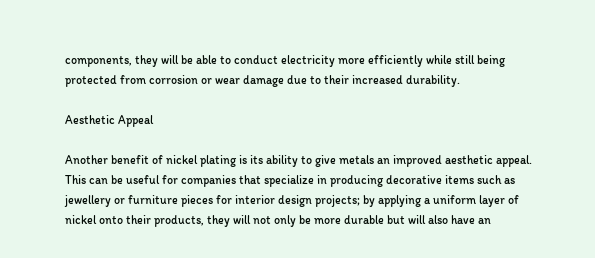components, they will be able to conduct electricity more efficiently while still being protected from corrosion or wear damage due to their increased durability.

Aesthetic Appeal

Another benefit of nickel plating is its ability to give metals an improved aesthetic appeal. This can be useful for companies that specialize in producing decorative items such as jewellery or furniture pieces for interior design projects; by applying a uniform layer of nickel onto their products, they will not only be more durable but will also have an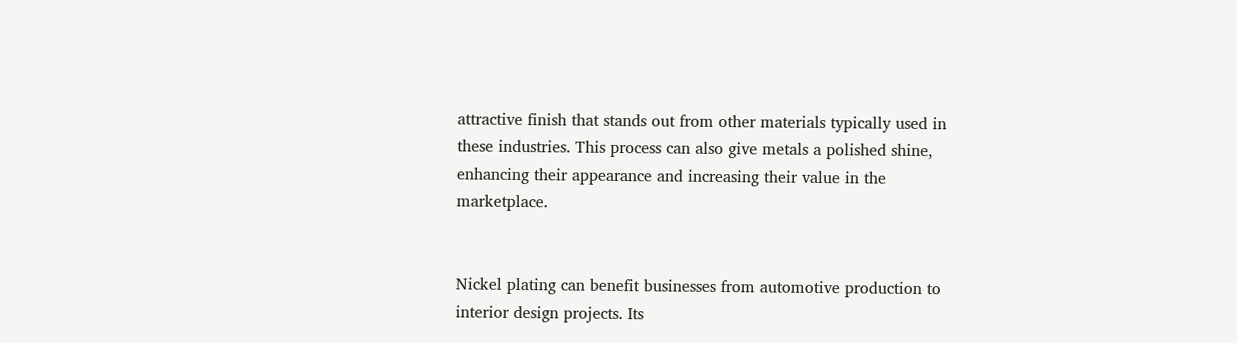attractive finish that stands out from other materials typically used in these industries. This process can also give metals a polished shine, enhancing their appearance and increasing their value in the marketplace.


Nickel plating can benefit businesses from automotive production to interior design projects. Its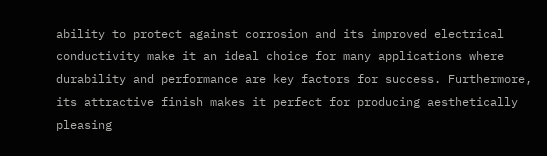ability to protect against corrosion and its improved electrical conductivity make it an ideal choice for many applications where durability and performance are key factors for success. Furthermore, its attractive finish makes it perfect for producing aesthetically pleasing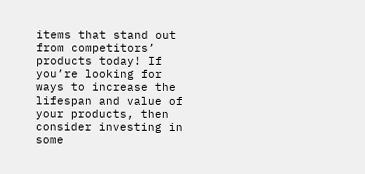items that stand out from competitors’ products today! If you’re looking for ways to increase the lifespan and value of your products, then consider investing in some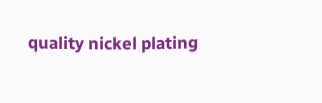quality nickel plating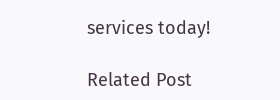services today!

Related Post